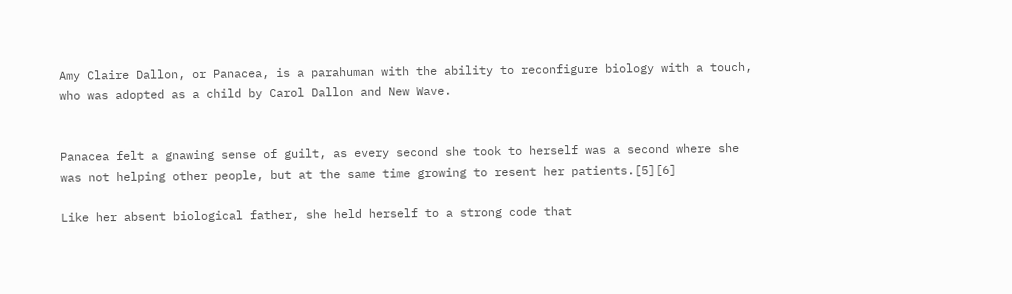Amy Claire Dallon, or Panacea, is a parahuman with the ability to reconfigure biology with a touch, who was adopted as a child by Carol Dallon and New Wave.


Panacea felt a gnawing sense of guilt, as every second she took to herself was a second where she was not helping other people, but at the same time growing to resent her patients.[5][6]

Like her absent biological father, she held herself to a strong code that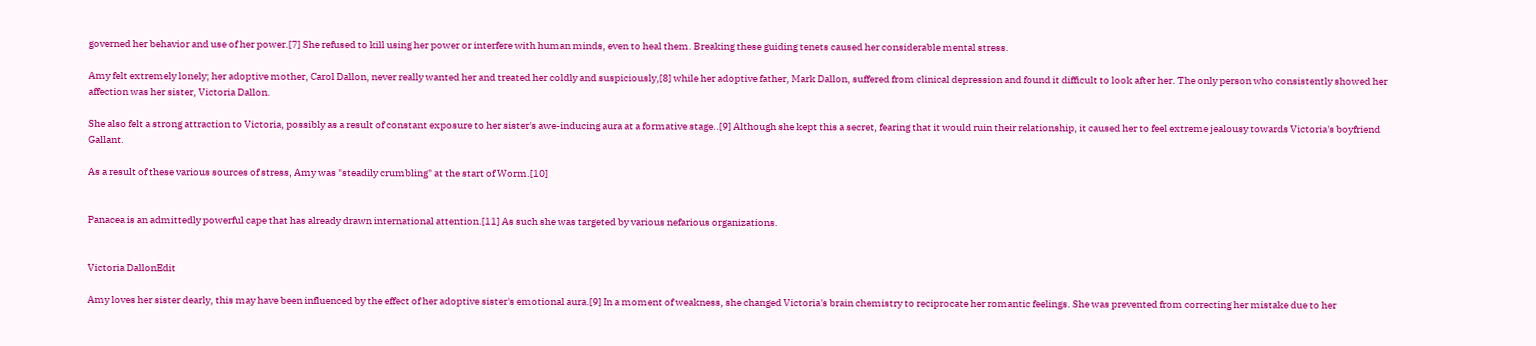governed her behavior and use of her power.[7] She refused to kill using her power or interfere with human minds, even to heal them. Breaking these guiding tenets caused her considerable mental stress.

Amy felt extremely lonely; her adoptive mother, Carol Dallon, never really wanted her and treated her coldly and suspiciously,[8] while her adoptive father, Mark Dallon, suffered from clinical depression and found it difficult to look after her. The only person who consistently showed her affection was her sister, Victoria Dallon.

She also felt a strong attraction to Victoria, possibly as a result of constant exposure to her sister's awe-inducing aura at a formative stage..[9] Although she kept this a secret, fearing that it would ruin their relationship, it caused her to feel extreme jealousy towards Victoria's boyfriend Gallant.

As a result of these various sources of stress, Amy was "steadily crumbling" at the start of Worm.[10]


Panacea is an admittedly powerful cape that has already drawn international attention.[11] As such she was targeted by various nefarious organizations.


Victoria DallonEdit

Amy loves her sister dearly, this may have been influenced by the effect of her adoptive sister's emotional aura.[9] In a moment of weakness, she changed Victoria's brain chemistry to reciprocate her romantic feelings. She was prevented from correcting her mistake due to her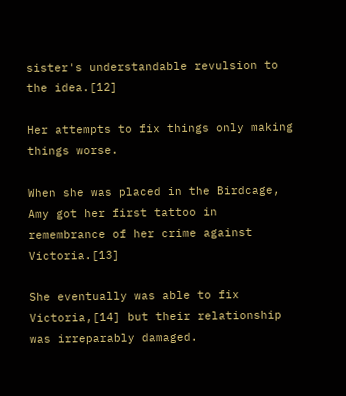sister's understandable revulsion to the idea.[12]

Her attempts to fix things only making things worse.

When she was placed in the Birdcage, Amy got her first tattoo in remembrance of her crime against Victoria.[13]

She eventually was able to fix Victoria,[14] but their relationship was irreparably damaged.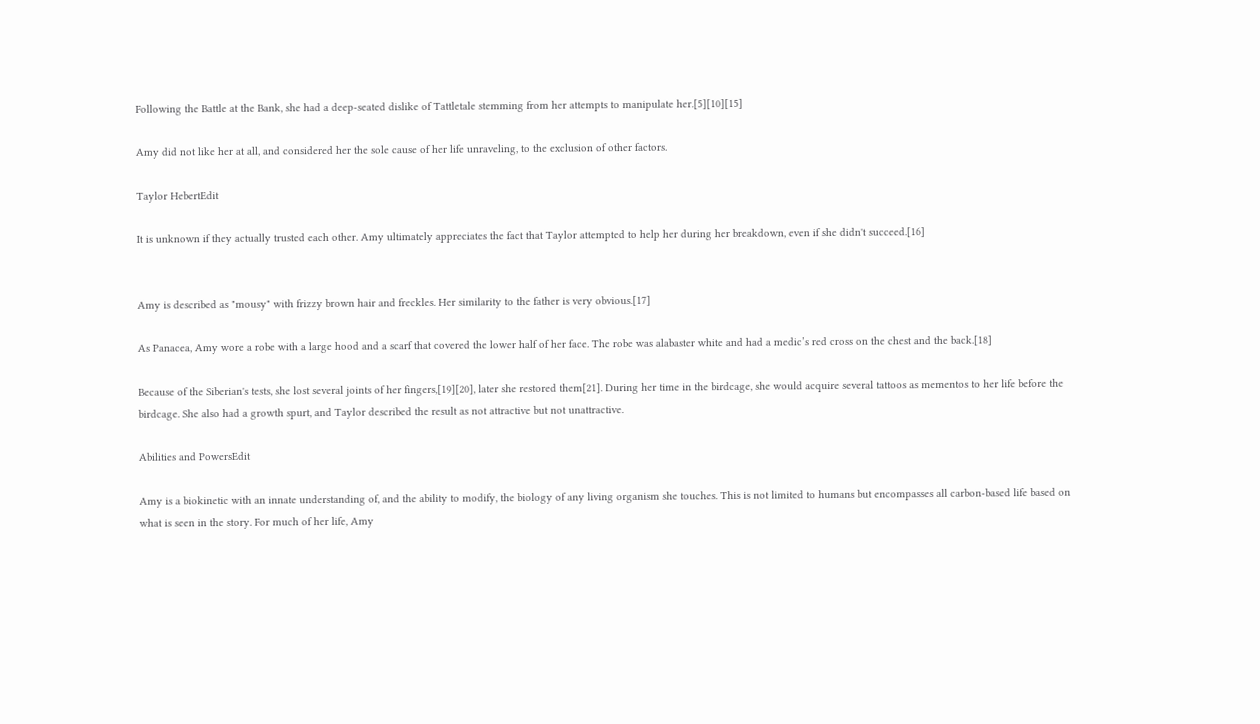Following the Battle at the Bank, she had a deep-seated dislike of Tattletale stemming from her attempts to manipulate her.[5][10][15]

Amy did not like her at all, and considered her the sole cause of her life unraveling, to the exclusion of other factors.

Taylor HebertEdit

It is unknown if they actually trusted each other. Amy ultimately appreciates the fact that Taylor attempted to help her during her breakdown, even if she didn't succeed.[16]


Amy is described as "mousy" with frizzy brown hair and freckles. Her similarity to the father is very obvious.[17]

As Panacea, Amy wore a robe with a large hood and a scarf that covered the lower half of her face. The robe was alabaster white and had a medic’s red cross on the chest and the back.[18]

Because of the Siberian's tests, she lost several joints of her fingers,[19][20], later she restored them[21]. During her time in the birdcage, she would acquire several tattoos as mementos to her life before the birdcage. She also had a growth spurt, and Taylor described the result as not attractive but not unattractive.

Abilities and PowersEdit

Amy is a biokinetic with an innate understanding of, and the ability to modify, the biology of any living organism she touches. This is not limited to humans but encompasses all carbon-based life based on what is seen in the story. For much of her life, Amy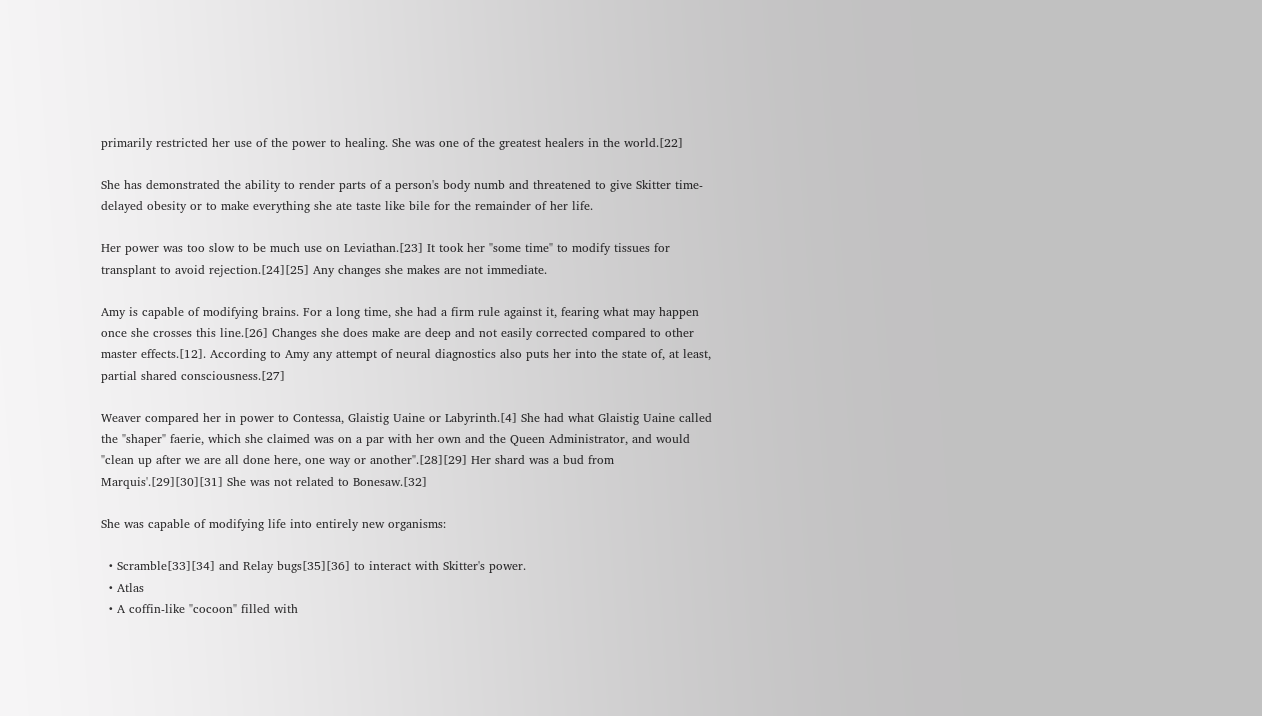primarily restricted her use of the power to healing. She was one of the greatest healers in the world.[22]

She has demonstrated the ability to render parts of a person's body numb and threatened to give Skitter time-delayed obesity or to make everything she ate taste like bile for the remainder of her life.

Her power was too slow to be much use on Leviathan.[23] It took her "some time" to modify tissues for transplant to avoid rejection.[24][25] Any changes she makes are not immediate.

Amy is capable of modifying brains. For a long time, she had a firm rule against it, fearing what may happen once she crosses this line.[26] Changes she does make are deep and not easily corrected compared to other master effects.[12]. According to Amy any attempt of neural diagnostics also puts her into the state of, at least, partial shared consciousness.[27]

Weaver compared her in power to Contessa, Glaistig Uaine or Labyrinth.[4] She had what Glaistig Uaine called the "shaper" faerie, which she claimed was on a par with her own and the Queen Administrator, and would "clean up after we are all done here, one way or another".[28][29] Her shard was a bud from Marquis'.[29][30][31] She was not related to Bonesaw.[32]

She was capable of modifying life into entirely new organisms:

  • Scramble[33][34] and Relay bugs[35][36] to interact with Skitter's power.
  • Atlas
  • A coffin-like "cocoon" filled with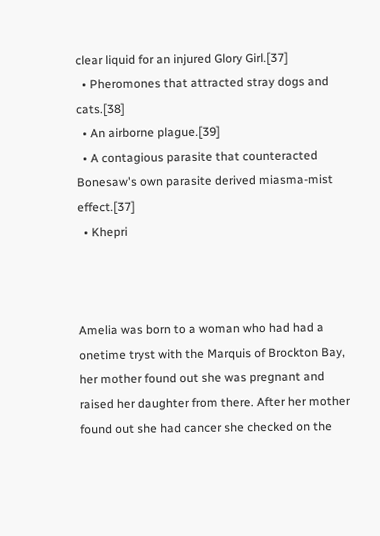clear liquid for an injured Glory Girl.[37]
  • Pheromones that attracted stray dogs and cats.[38]
  • An airborne plague.[39]
  • A contagious parasite that counteracted Bonesaw's own parasite derived miasma-mist effect.[37]
  • Khepri



Amelia was born to a woman who had had a onetime tryst with the Marquis of Brockton Bay, her mother found out she was pregnant and raised her daughter from there. After her mother found out she had cancer she checked on the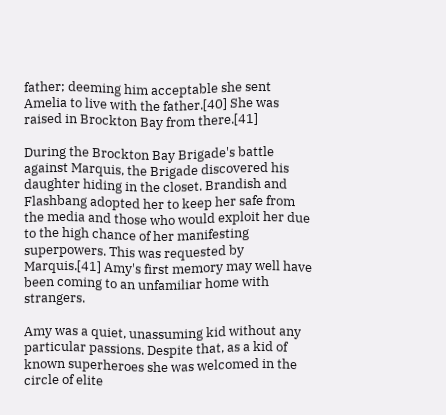father; deeming him acceptable she sent Amelia to live with the father.[40] She was raised in Brockton Bay from there.[41]

During the Brockton Bay Brigade's battle against Marquis, the Brigade discovered his daughter hiding in the closet. Brandish and Flashbang adopted her to keep her safe from the media and those who would exploit her due to the high chance of her manifesting superpowers. This was requested by Marquis.[41] Amy's first memory may well have been coming to an unfamiliar home with strangers.

Amy was a quiet, unassuming kid without any particular passions. Despite that, as a kid of known superheroes she was welcomed in the circle of elite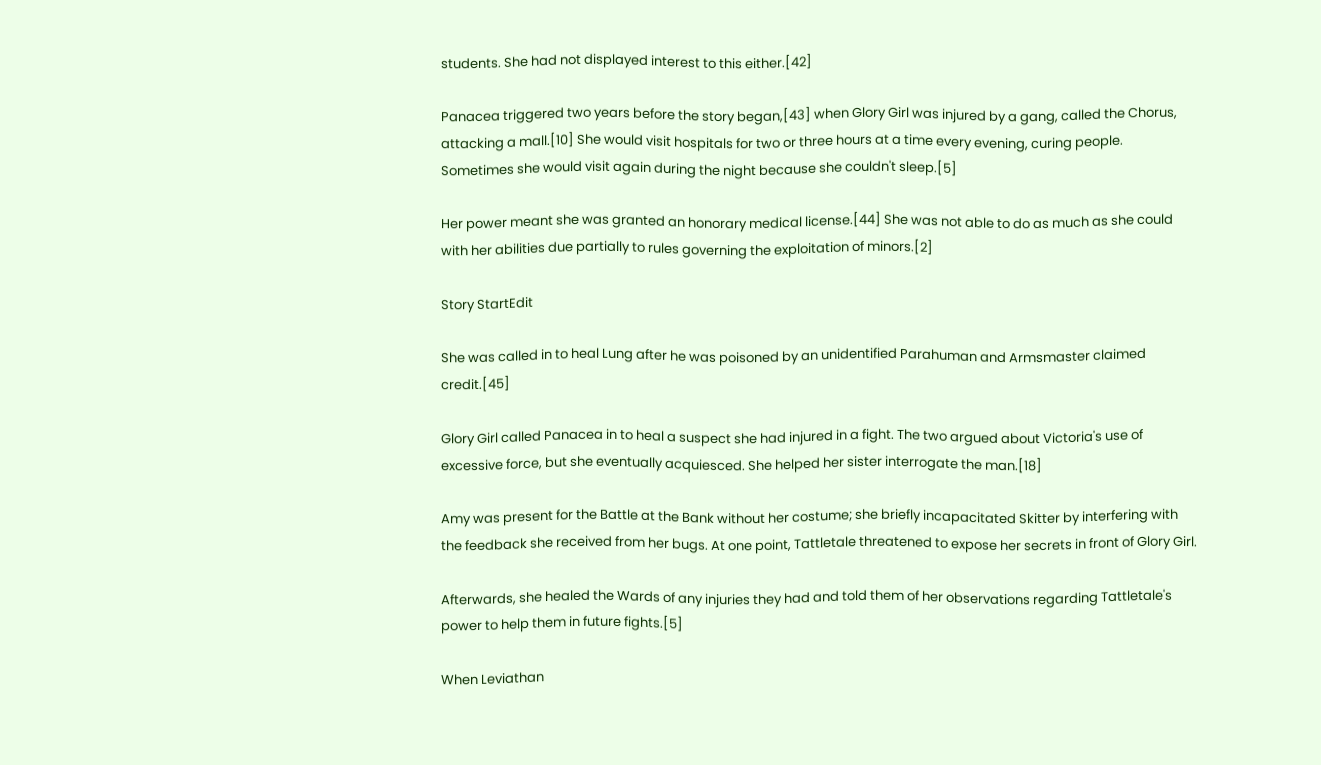students. She had not displayed interest to this either.[42]

Panacea triggered two years before the story began,[43] when Glory Girl was injured by a gang, called the Chorus, attacking a mall.[10] She would visit hospitals for two or three hours at a time every evening, curing people. Sometimes she would visit again during the night because she couldn't sleep.[5]

Her power meant she was granted an honorary medical license.[44] She was not able to do as much as she could with her abilities due partially to rules governing the exploitation of minors.[2]

Story StartEdit

She was called in to heal Lung after he was poisoned by an unidentified Parahuman and Armsmaster claimed credit.[45]

Glory Girl called Panacea in to heal a suspect she had injured in a fight. The two argued about Victoria's use of excessive force, but she eventually acquiesced. She helped her sister interrogate the man.[18]

Amy was present for the Battle at the Bank without her costume; she briefly incapacitated Skitter by interfering with the feedback she received from her bugs. At one point, Tattletale threatened to expose her secrets in front of Glory Girl.

Afterwards, she healed the Wards of any injuries they had and told them of her observations regarding Tattletale's power to help them in future fights.[5]

When Leviathan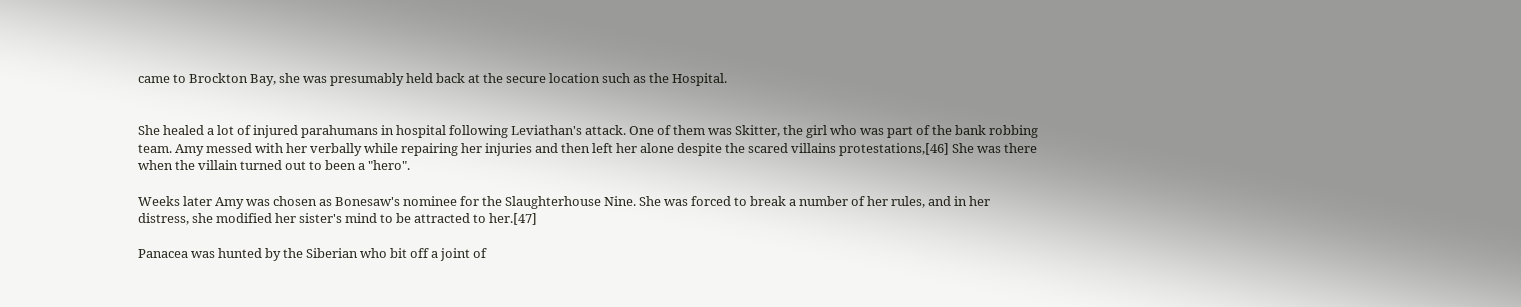came to Brockton Bay, she was presumably held back at the secure location such as the Hospital.


She healed a lot of injured parahumans in hospital following Leviathan's attack. One of them was Skitter, the girl who was part of the bank robbing team. Amy messed with her verbally while repairing her injuries and then left her alone despite the scared villains protestations,[46] She was there when the villain turned out to been a "hero".

Weeks later Amy was chosen as Bonesaw's nominee for the Slaughterhouse Nine. She was forced to break a number of her rules, and in her distress, she modified her sister's mind to be attracted to her.[47]

Panacea was hunted by the Siberian who bit off a joint of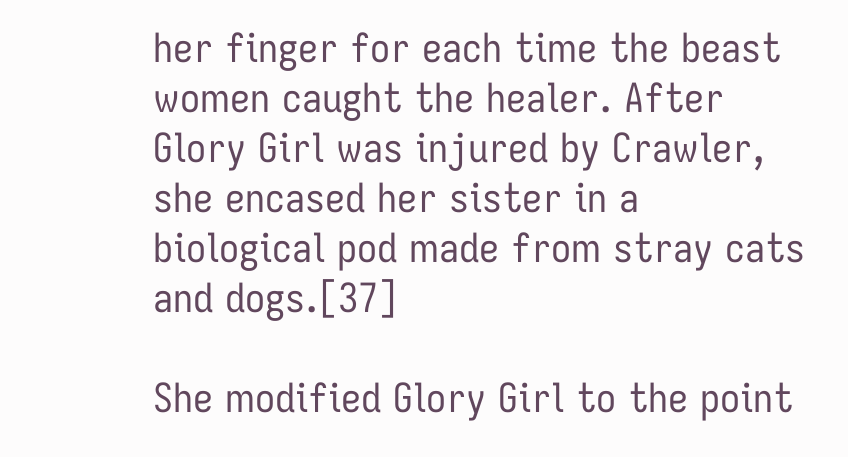her finger for each time the beast women caught the healer. After Glory Girl was injured by Crawler, she encased her sister in a biological pod made from stray cats and dogs.[37]

She modified Glory Girl to the point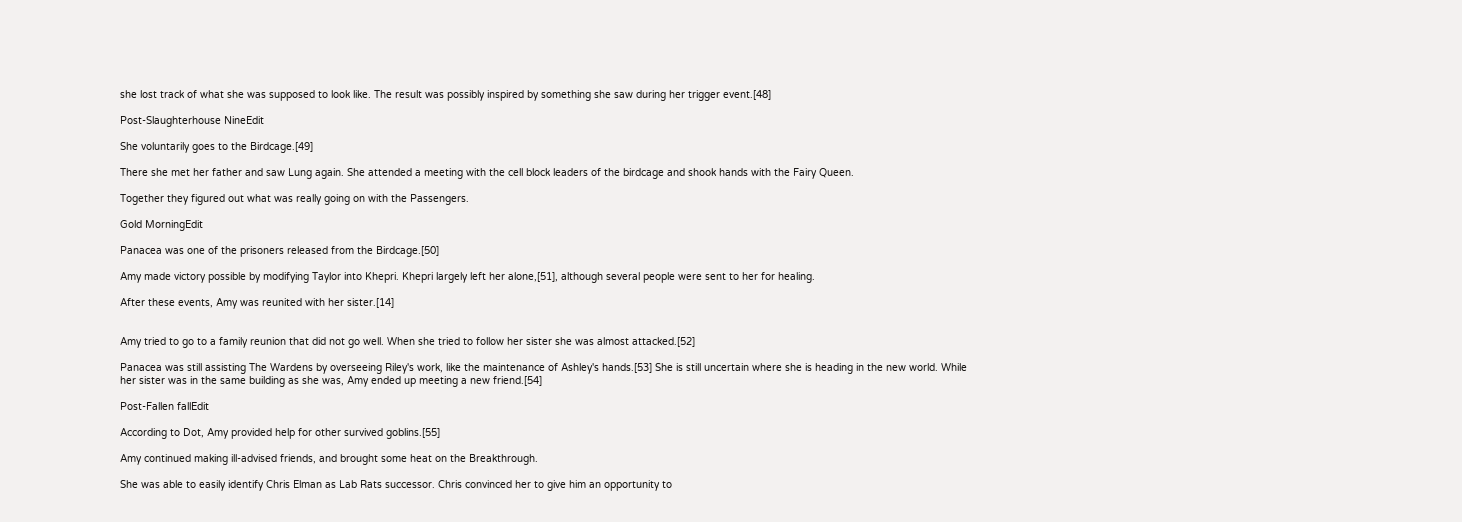she lost track of what she was supposed to look like. The result was possibly inspired by something she saw during her trigger event.[48]

Post-Slaughterhouse NineEdit

She voluntarily goes to the Birdcage.[49]

There she met her father and saw Lung again. She attended a meeting with the cell block leaders of the birdcage and shook hands with the Fairy Queen.

Together they figured out what was really going on with the Passengers.

Gold MorningEdit

Panacea was one of the prisoners released from the Birdcage.[50]

Amy made victory possible by modifying Taylor into Khepri. Khepri largely left her alone,[51], although several people were sent to her for healing.

After these events, Amy was reunited with her sister.[14]


Amy tried to go to a family reunion that did not go well. When she tried to follow her sister she was almost attacked.[52]

Panacea was still assisting The Wardens by overseeing Riley's work, like the maintenance of Ashley's hands.[53] She is still uncertain where she is heading in the new world. While her sister was in the same building as she was, Amy ended up meeting a new friend.[54]

Post-Fallen fallEdit

According to Dot, Amy provided help for other survived goblins.[55]

Amy continued making ill-advised friends, and brought some heat on the Breakthrough.

She was able to easily identify Chris Elman as Lab Rats successor. Chris convinced her to give him an opportunity to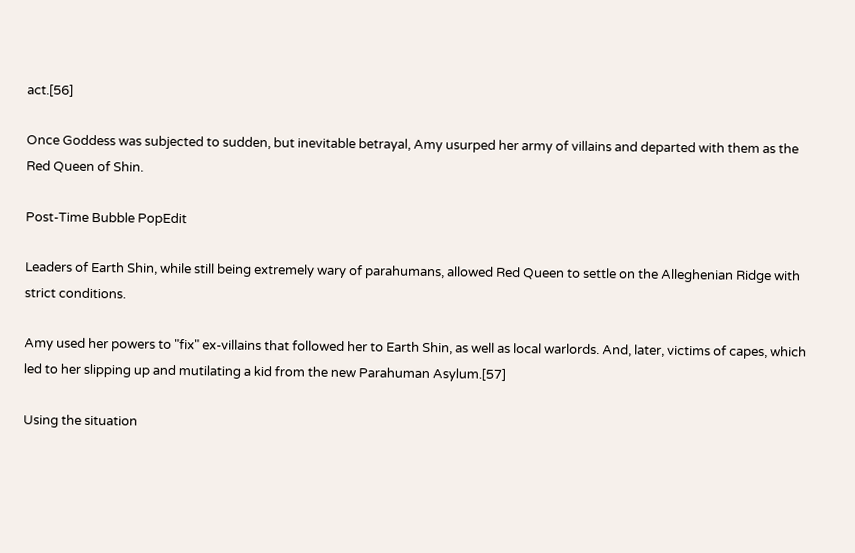act.[56]

Once Goddess was subjected to sudden, but inevitable betrayal, Amy usurped her army of villains and departed with them as the Red Queen of Shin.

Post-Time Bubble PopEdit

Leaders of Earth Shin, while still being extremely wary of parahumans, allowed Red Queen to settle on the Alleghenian Ridge with strict conditions.

Amy used her powers to "fix" ex-villains that followed her to Earth Shin, as well as local warlords. And, later, victims of capes, which led to her slipping up and mutilating a kid from the new Parahuman Asylum.[57]

Using the situation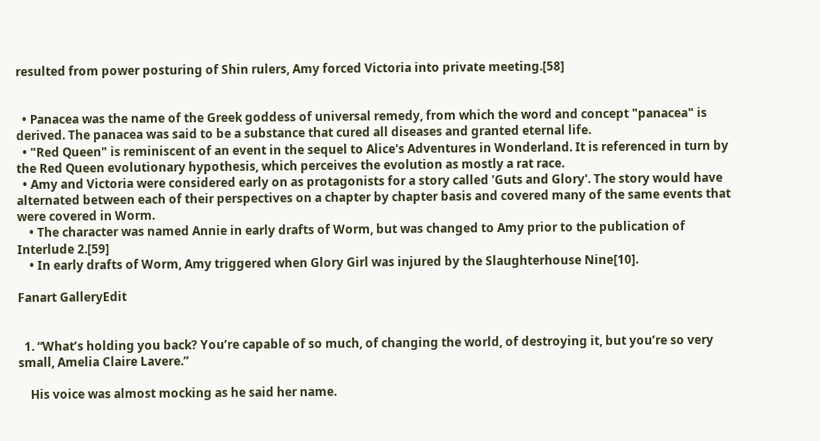resulted from power posturing of Shin rulers, Amy forced Victoria into private meeting.[58]


  • Panacea was the name of the Greek goddess of universal remedy, from which the word and concept "panacea" is derived. The panacea was said to be a substance that cured all diseases and granted eternal life.
  • "Red Queen" is reminiscent of an event in the sequel to Alice's Adventures in Wonderland. It is referenced in turn by the Red Queen evolutionary hypothesis, which perceives the evolution as mostly a rat race.
  • Amy and Victoria were considered early on as protagonists for a story called 'Guts and Glory'. The story would have alternated between each of their perspectives on a chapter by chapter basis and covered many of the same events that were covered in Worm.
    • The character was named Annie in early drafts of Worm, but was changed to Amy prior to the publication of Interlude 2.[59]
    • In early drafts of Worm, Amy triggered when Glory Girl was injured by the Slaughterhouse Nine[10].

Fanart GalleryEdit


  1. “What’s holding you back? You’re capable of so much, of changing the world, of destroying it, but you’re so very small, Amelia Claire Lavere.”

    His voice was almost mocking as he said her name.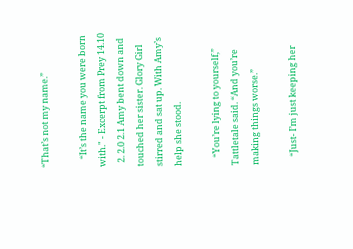“That’s not my name.”

    “It’s the name you were born with." - Excerpt from Prey 14.10
  2. 2.0 2.1 Amy bent down and touched her sister. Glory Girl stirred and sat up. With Amy’s help she stood.

    “You’re lying to yourself,” Tattletale said. “And you’re making things worse.”

    “Just- I’m just keeping her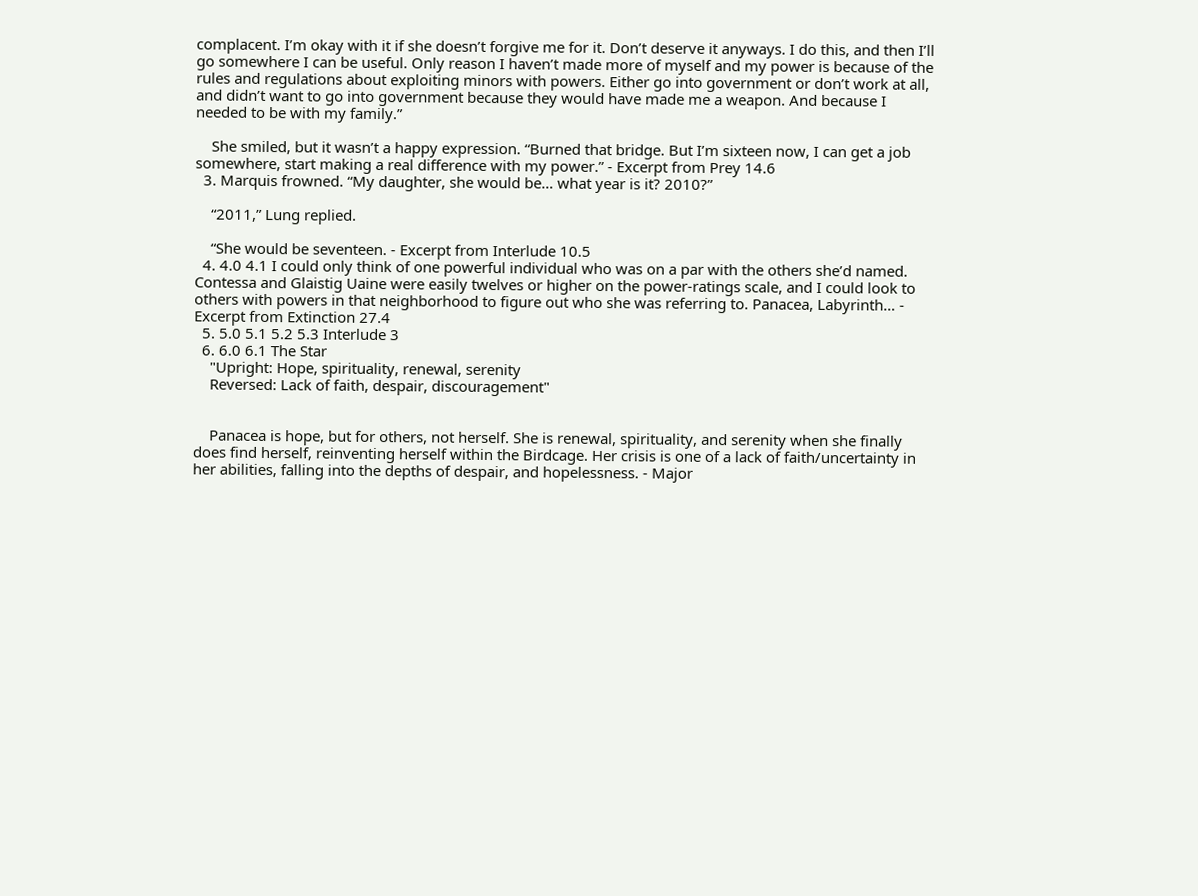complacent. I’m okay with it if she doesn’t forgive me for it. Don’t deserve it anyways. I do this, and then I’ll go somewhere I can be useful. Only reason I haven’t made more of myself and my power is because of the rules and regulations about exploiting minors with powers. Either go into government or don’t work at all, and didn’t want to go into government because they would have made me a weapon. And because I needed to be with my family.”

    She smiled, but it wasn’t a happy expression. “Burned that bridge. But I’m sixteen now, I can get a job somewhere, start making a real difference with my power.” - Excerpt from Prey 14.6
  3. Marquis frowned. “My daughter, she would be… what year is it? 2010?”

    “2011,” Lung replied.

    “She would be seventeen. - Excerpt from Interlude 10.5
  4. 4.0 4.1 I could only think of one powerful individual who was on a par with the others she’d named. Contessa and Glaistig Uaine were easily twelves or higher on the power-ratings scale, and I could look to others with powers in that neighborhood to figure out who she was referring to. Panacea, Labyrinth… - Excerpt from Extinction 27.4
  5. 5.0 5.1 5.2 5.3 Interlude 3
  6. 6.0 6.1 The Star
    "Upright: Hope, spirituality, renewal, serenity
    Reversed: Lack of faith, despair, discouragement"


    Panacea is hope, but for others, not herself. She is renewal, spirituality, and serenity when she finally does find herself, reinventing herself within the Birdcage. Her crisis is one of a lack of faith/uncertainty in her abilities, falling into the depths of despair, and hopelessness. - Major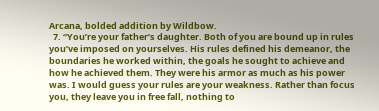Arcana, bolded addition by Wildbow.
  7. “You’re your father’s daughter. Both of you are bound up in rules you’ve imposed on yourselves. His rules defined his demeanor, the boundaries he worked within, the goals he sought to achieve and how he achieved them. They were his armor as much as his power was. I would guess your rules are your weakness. Rather than focus you, they leave you in free fall, nothing to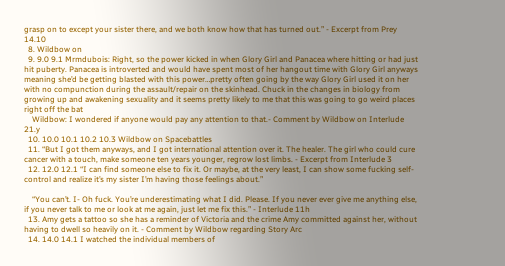grasp on to except your sister there, and we both know how that has turned out.” - Excerpt from Prey 14.10
  8. Wildbow on
  9. 9.0 9.1 Mrmdubois: Right, so the power kicked in when Glory Girl and Panacea where hitting or had just hit puberty. Panacea is introverted and would have spent most of her hangout time with Glory Girl anyways meaning she’d be getting blasted with this power…pretty often going by the way Glory Girl used it on her with no compunction during the assault/repair on the skinhead. Chuck in the changes in biology from growing up and awakening sexuality and it seems pretty likely to me that this was going to go weird places right off the bat
    Wildbow: I wondered if anyone would pay any attention to that.- Comment by Wildbow on Interlude 21.y
  10. 10.0 10.1 10.2 10.3 Wildbow on Spacebattles
  11. “But I got them anyways, and I got international attention over it. The healer. The girl who could cure cancer with a touch, make someone ten years younger, regrow lost limbs. - Excerpt from Interlude 3
  12. 12.0 12.1 “I can find someone else to fix it. Or maybe, at the very least, I can show some fucking self-control and realize it’s my sister I’m having those feelings about.”

    “You can’t. I- Oh fuck. You’re underestimating what I did. Please. If you never ever give me anything else, if you never talk to me or look at me again, just let me fix this.” - Interlude 11h
  13. Amy gets a tattoo so she has a reminder of Victoria and the crime Amy committed against her, without having to dwell so heavily on it. - Comment by Wildbow regarding Story Arc
  14. 14.0 14.1 I watched the individual members of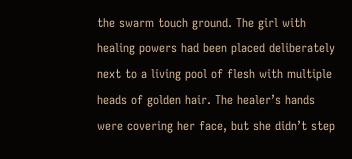the swarm touch ground. The girl with healing powers had been placed deliberately next to a living pool of flesh with multiple heads of golden hair. The healer’s hands were covering her face, but she didn’t step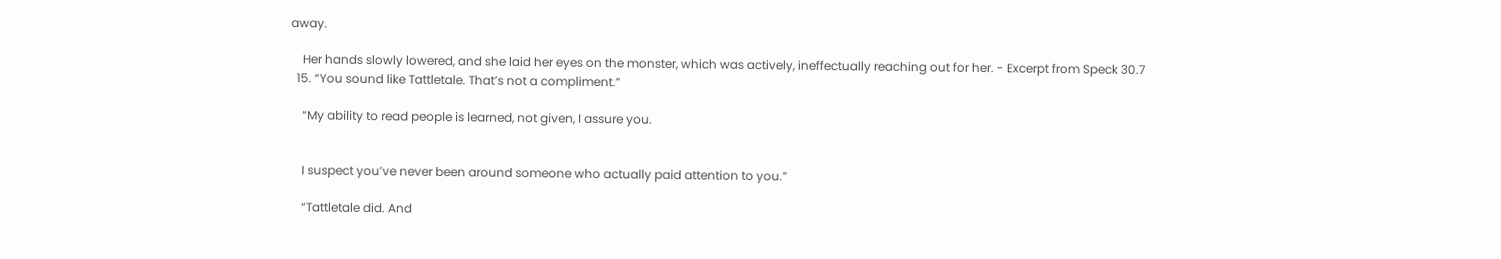away.

    Her hands slowly lowered, and she laid her eyes on the monster, which was actively, ineffectually reaching out for her. - Excerpt from Speck 30.7
  15. “You sound like Tattletale. That’s not a compliment.”

    “My ability to read people is learned, not given, I assure you.


    I suspect you’ve never been around someone who actually paid attention to you.”

    “Tattletale did. And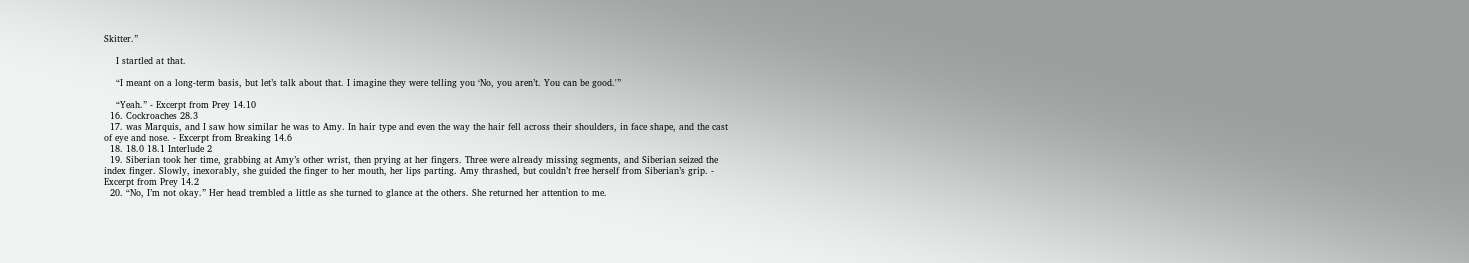Skitter.”

    I startled at that.

    “I meant on a long-term basis, but let’s talk about that. I imagine they were telling you ‘No, you aren’t. You can be good.'”

    “Yeah.” - Excerpt from Prey 14.10
  16. Cockroaches 28.3
  17. was Marquis, and I saw how similar he was to Amy. In hair type and even the way the hair fell across their shoulders, in face shape, and the cast of eye and nose. - Excerpt from Breaking 14.6
  18. 18.0 18.1 Interlude 2
  19. Siberian took her time, grabbing at Amy’s other wrist, then prying at her fingers. Three were already missing segments, and Siberian seized the index finger. Slowly, inexorably, she guided the finger to her mouth, her lips parting. Amy thrashed, but couldn’t free herself from Siberian’s grip. - Excerpt from Prey 14.2
  20. “No, I’m not okay.” Her head trembled a little as she turned to glance at the others. She returned her attention to me.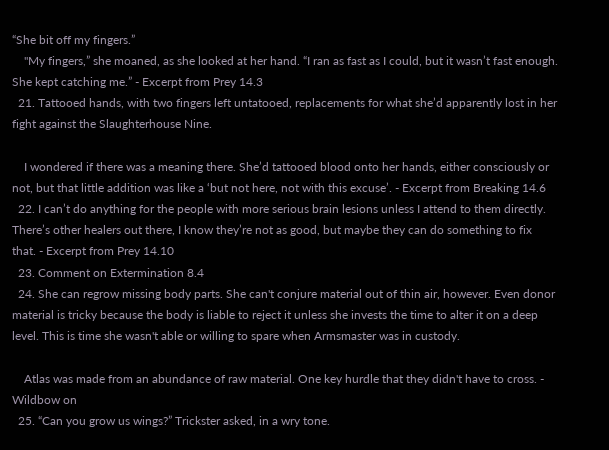“She bit off my fingers.”
    "My fingers,” she moaned, as she looked at her hand. “I ran as fast as I could, but it wasn’t fast enough. She kept catching me.” - Excerpt from Prey 14.3
  21. Tattooed hands, with two fingers left untatooed, replacements for what she’d apparently lost in her fight against the Slaughterhouse Nine.

    I wondered if there was a meaning there. She’d tattooed blood onto her hands, either consciously or not, but that little addition was like a ‘but not here, not with this excuse’. - Excerpt from Breaking 14.6
  22. I can’t do anything for the people with more serious brain lesions unless I attend to them directly. There’s other healers out there, I know they’re not as good, but maybe they can do something to fix that. - Excerpt from Prey 14.10
  23. Comment on Extermination 8.4
  24. She can regrow missing body parts. She can't conjure material out of thin air, however. Even donor material is tricky because the body is liable to reject it unless she invests the time to alter it on a deep level. This is time she wasn't able or willing to spare when Armsmaster was in custody.

    Atlas was made from an abundance of raw material. One key hurdle that they didn't have to cross. - Wildbow on
  25. “Can you grow us wings?” Trickster asked, in a wry tone.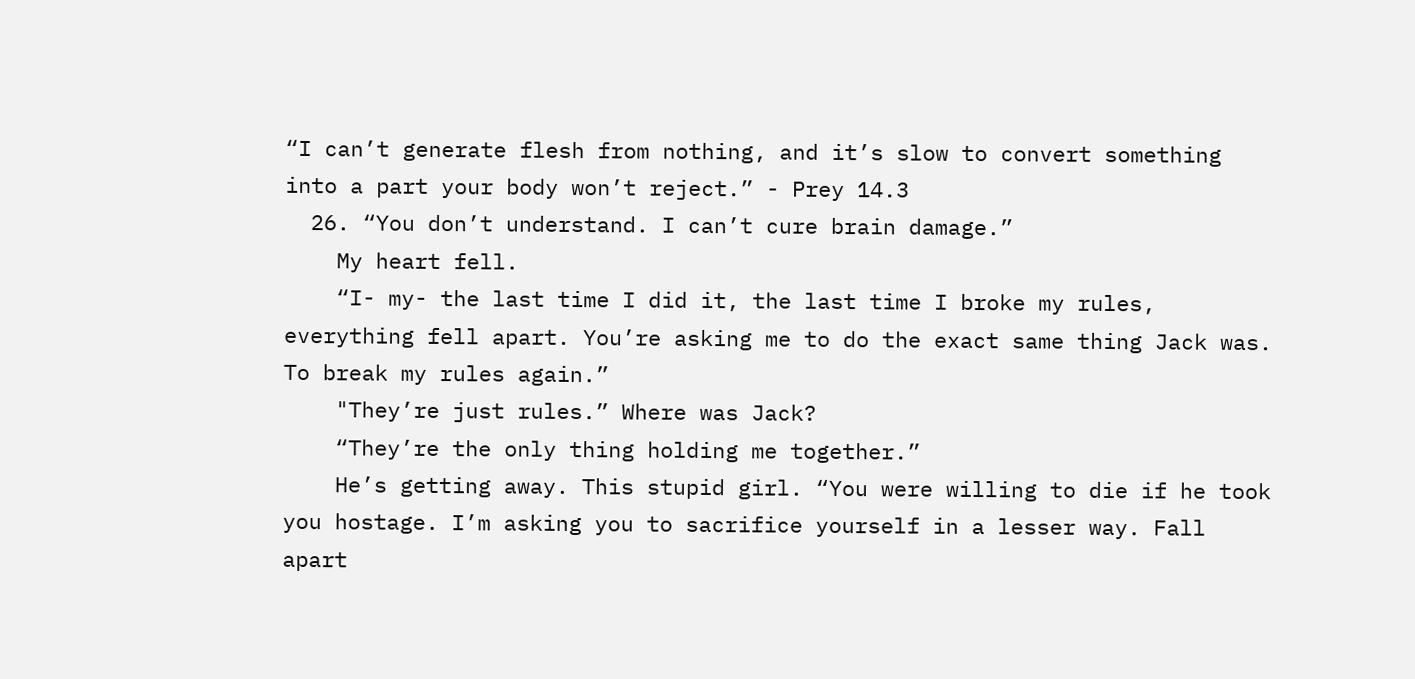“I can’t generate flesh from nothing, and it’s slow to convert something into a part your body won’t reject.” - Prey 14.3
  26. “You don’t understand. I can’t cure brain damage.”
    My heart fell.
    “I- my- the last time I did it, the last time I broke my rules, everything fell apart. You’re asking me to do the exact same thing Jack was. To break my rules again.”
    "They’re just rules.” Where was Jack?
    “They’re the only thing holding me together.”
    He’s getting away. This stupid girl. “You were willing to die if he took you hostage. I’m asking you to sacrifice yourself in a lesser way. Fall apart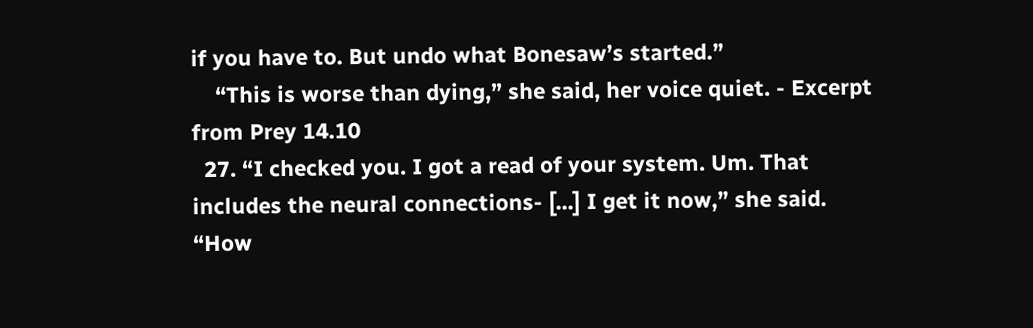if you have to. But undo what Bonesaw’s started.”
    “This is worse than dying,” she said, her voice quiet. - Excerpt from Prey 14.10
  27. “I checked you. I got a read of your system. Um. That includes the neural connections- [...] I get it now,” she said. “How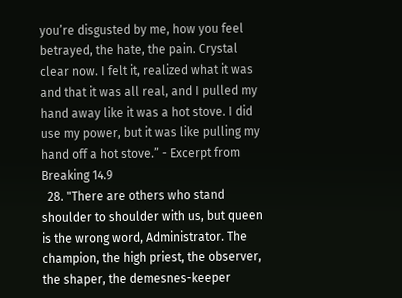you’re disgusted by me, how you feel betrayed, the hate, the pain. Crystal clear now. I felt it, realized what it was and that it was all real, and I pulled my hand away like it was a hot stove. I did use my power, but it was like pulling my hand off a hot stove.” - Excerpt from Breaking 14.9
  28. "There are others who stand shoulder to shoulder with us, but queen is the wrong word, Administrator. The champion, the high priest, the observer, the shaper, the demesnes-keeper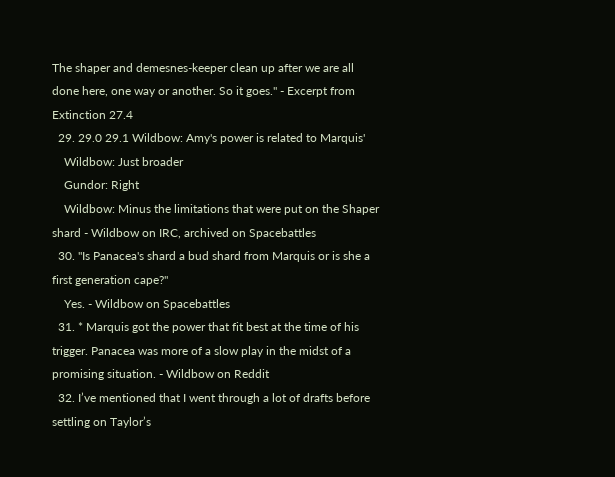The shaper and demesnes-keeper clean up after we are all done here, one way or another. So it goes." - Excerpt from Extinction 27.4
  29. 29.0 29.1 Wildbow: Amy's power is related to Marquis'
    Wildbow: Just broader
    Gundor: Right
    Wildbow: Minus the limitations that were put on the Shaper shard - Wildbow on IRC, archived on Spacebattles
  30. "Is Panacea's shard a bud shard from Marquis or is she a first generation cape?"
    Yes. - Wildbow on Spacebattles
  31. * Marquis got the power that fit best at the time of his trigger. Panacea was more of a slow play in the midst of a promising situation. - Wildbow on Reddit
  32. I’ve mentioned that I went through a lot of drafts before settling on Taylor’s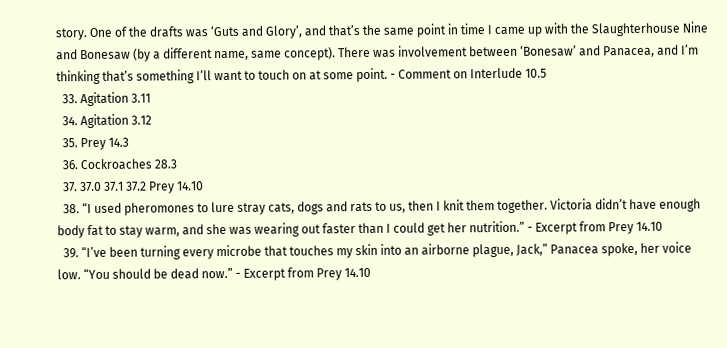story. One of the drafts was ‘Guts and Glory’, and that’s the same point in time I came up with the Slaughterhouse Nine and Bonesaw (by a different name, same concept). There was involvement between ‘Bonesaw’ and Panacea, and I’m thinking that’s something I’ll want to touch on at some point. - Comment on Interlude 10.5
  33. Agitation 3.11
  34. Agitation 3.12
  35. Prey 14.3
  36. Cockroaches 28.3
  37. 37.0 37.1 37.2 Prey 14.10
  38. “I used pheromones to lure stray cats, dogs and rats to us, then I knit them together. Victoria didn’t have enough body fat to stay warm, and she was wearing out faster than I could get her nutrition.” - Excerpt from Prey 14.10
  39. “I’ve been turning every microbe that touches my skin into an airborne plague, Jack,” Panacea spoke, her voice low. “You should be dead now.” - Excerpt from Prey 14.10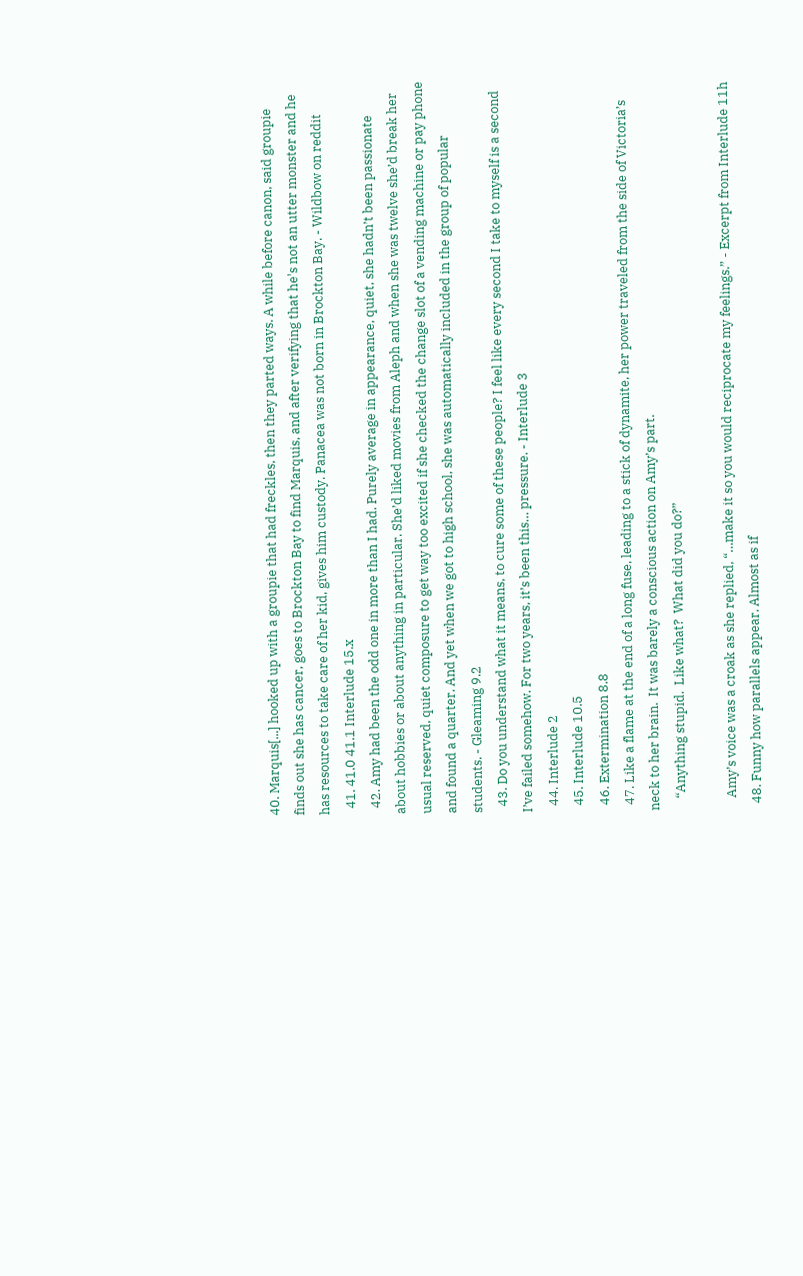40. Marquis[...] hooked up with a groupie that had freckles, then they parted ways. A while before canon, said groupie finds out she has cancer, goes to Brockton Bay to find Marquis, and after verifying that he's not an utter monster and he has resources to take care of her kid, gives him custody. Panacea was not born in Brockton Bay. - Wildbow on reddit
  41. 41.0 41.1 Interlude 15.x
  42. Amy had been the odd one in more than I had. Purely average in appearance, quiet, she hadn’t been passionate about hobbies or about anything in particular. She’d liked movies from Aleph and when she was twelve she’d break her usual reserved, quiet composure to get way too excited if she checked the change slot of a vending machine or pay phone and found a quarter. And yet when we got to high school, she was automatically included in the group of popular students. - Gleaming 9.2
  43. Do you understand what it means, to cure some of these people? I feel like every second I take to myself is a second I’ve failed somehow. For two years, it’s been this… pressure. - Interlude 3
  44. Interlude 2
  45. Interlude 10.5
  46. Extermination 8.8
  47. Like a flame at the end of a long fuse, leading to a stick of dynamite, her power traveled from the side of Victoria’s neck to her brain.  It was barely a conscious action on Amy’s part.
    “Anything stupid.  Like what?  What did you do?”

    Amy’s voice was a croak as she replied, “…make it so you would reciprocate my feelings.” - Excerpt from Interlude 11h
  48. Funny how parallels appear. Almost as if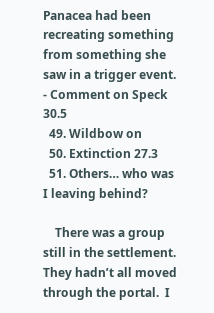Panacea had been recreating something from something she saw in a trigger event. - Comment on Speck 30.5
  49. Wildbow on
  50. Extinction 27.3
  51. Others… who was I leaving behind?

    There was a group still in the settlement.  They hadn’t all moved through the portal.  I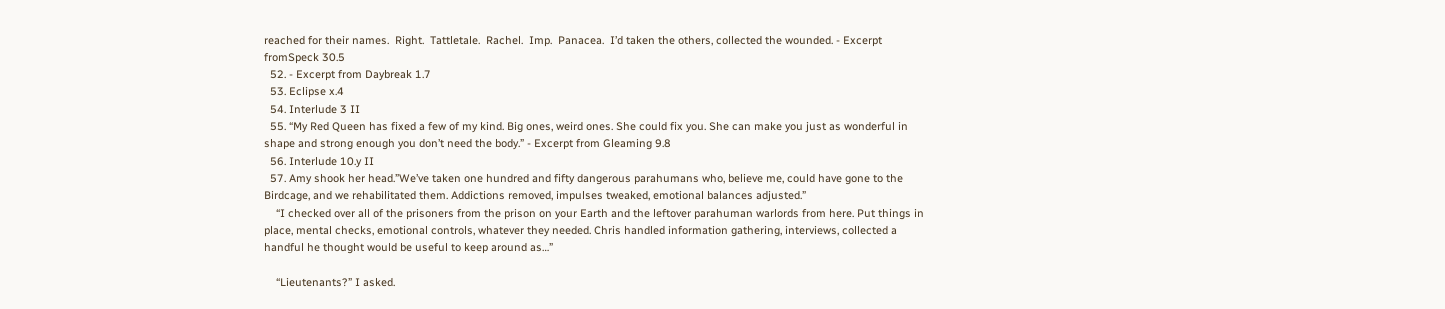reached for their names.  Right.  Tattletale.  Rachel.  Imp.  Panacea.  I’d taken the others, collected the wounded. - Excerpt fromSpeck 30.5
  52. - Excerpt from Daybreak 1.7
  53. Eclipse x.4
  54. Interlude 3 II
  55. “My Red Queen has fixed a few of my kind. Big ones, weird ones. She could fix you. She can make you just as wonderful in shape and strong enough you don’t need the body.” - Excerpt from Gleaming 9.8
  56. Interlude 10.y II
  57. Amy shook her head.”We’ve taken one hundred and fifty dangerous parahumans who, believe me, could have gone to the Birdcage, and we rehabilitated them. Addictions removed, impulses tweaked, emotional balances adjusted.”
    “I checked over all of the prisoners from the prison on your Earth and the leftover parahuman warlords from here. Put things in place, mental checks, emotional controls, whatever they needed. Chris handled information gathering, interviews, collected a handful he thought would be useful to keep around as…”

    “Lieutenants?” I asked.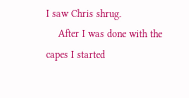I saw Chris shrug.
    After I was done with the capes I started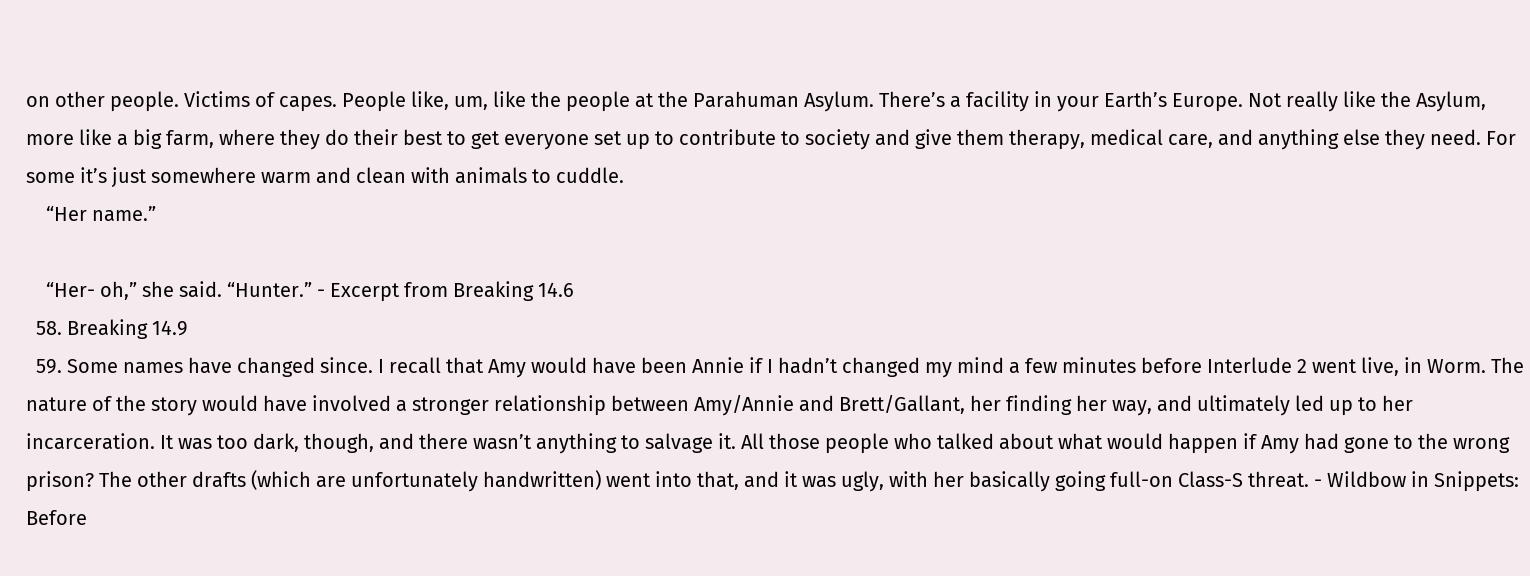on other people. Victims of capes. People like, um, like the people at the Parahuman Asylum. There’s a facility in your Earth’s Europe. Not really like the Asylum, more like a big farm, where they do their best to get everyone set up to contribute to society and give them therapy, medical care, and anything else they need. For some it’s just somewhere warm and clean with animals to cuddle.
    “Her name.”

    “Her- oh,” she said. “Hunter.” - Excerpt from Breaking 14.6
  58. Breaking 14.9
  59. Some names have changed since. I recall that Amy would have been Annie if I hadn’t changed my mind a few minutes before Interlude 2 went live, in Worm. The nature of the story would have involved a stronger relationship between Amy/Annie and Brett/Gallant, her finding her way, and ultimately led up to her incarceration. It was too dark, though, and there wasn’t anything to salvage it. All those people who talked about what would happen if Amy had gone to the wrong prison? The other drafts (which are unfortunately handwritten) went into that, and it was ugly, with her basically going full-on Class-S threat. - Wildbow in Snippets: Before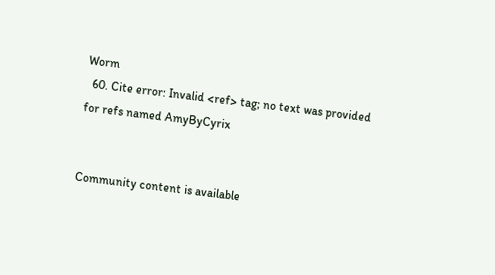Worm
  60. Cite error: Invalid <ref> tag; no text was provided for refs named AmyByCyrix


Community content is available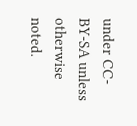under CC-BY-SA unless otherwise noted.